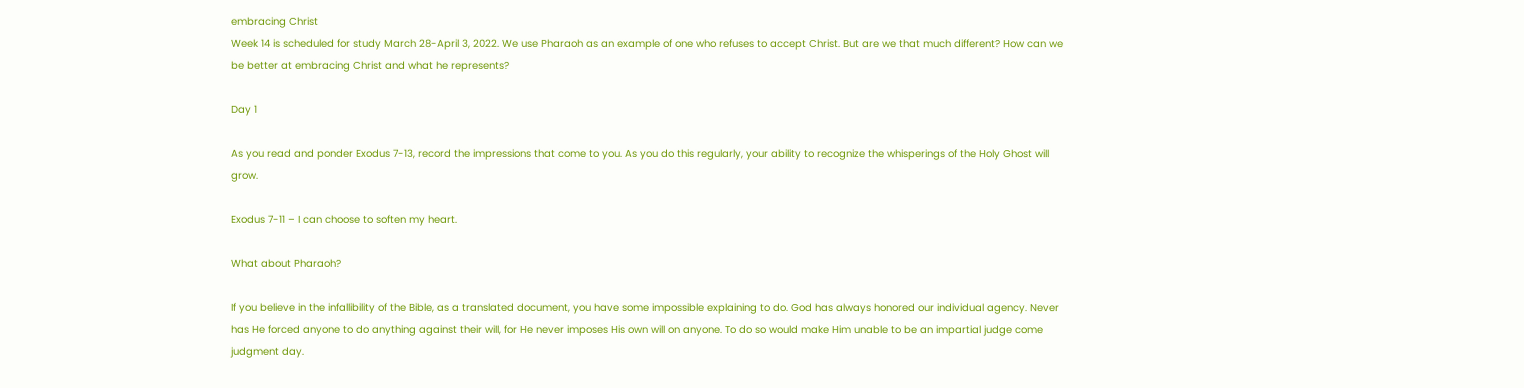embracing Christ
Week 14 is scheduled for study March 28-April 3, 2022. We use Pharaoh as an example of one who refuses to accept Christ. But are we that much different? How can we be better at embracing Christ and what he represents?

Day 1

As you read and ponder Exodus 7-13, record the impressions that come to you. As you do this regularly, your ability to recognize the whisperings of the Holy Ghost will grow.

Exodus 7-11 – I can choose to soften my heart.

What about Pharaoh?

If you believe in the infallibility of the Bible, as a translated document, you have some impossible explaining to do. God has always honored our individual agency. Never has He forced anyone to do anything against their will, for He never imposes His own will on anyone. To do so would make Him unable to be an impartial judge come judgment day.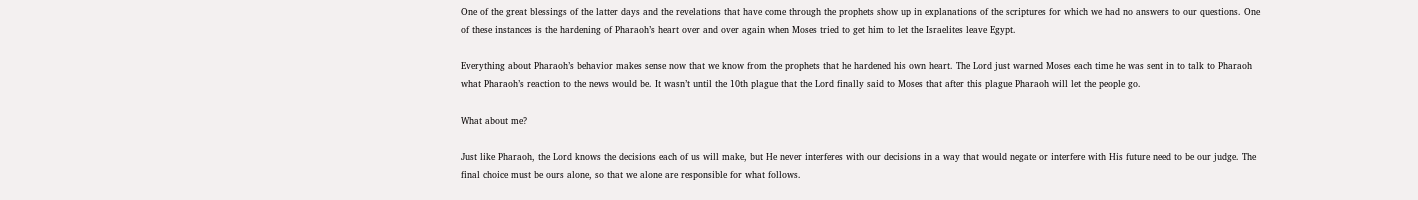One of the great blessings of the latter days and the revelations that have come through the prophets show up in explanations of the scriptures for which we had no answers to our questions. One of these instances is the hardening of Pharaoh’s heart over and over again when Moses tried to get him to let the Israelites leave Egypt.

Everything about Pharaoh’s behavior makes sense now that we know from the prophets that he hardened his own heart. The Lord just warned Moses each time he was sent in to talk to Pharaoh what Pharaoh’s reaction to the news would be. It wasn’t until the 10th plague that the Lord finally said to Moses that after this plague Pharaoh will let the people go.

What about me?

Just like Pharaoh, the Lord knows the decisions each of us will make, but He never interferes with our decisions in a way that would negate or interfere with His future need to be our judge. The final choice must be ours alone, so that we alone are responsible for what follows.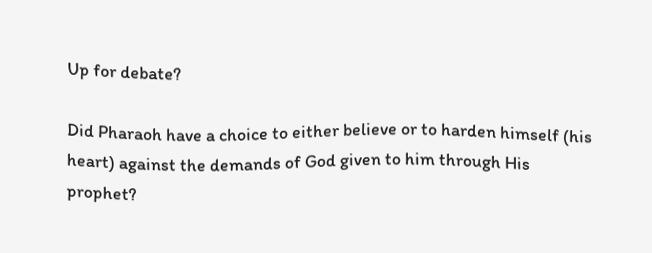Up for debate?

Did Pharaoh have a choice to either believe or to harden himself (his heart) against the demands of God given to him through His prophet?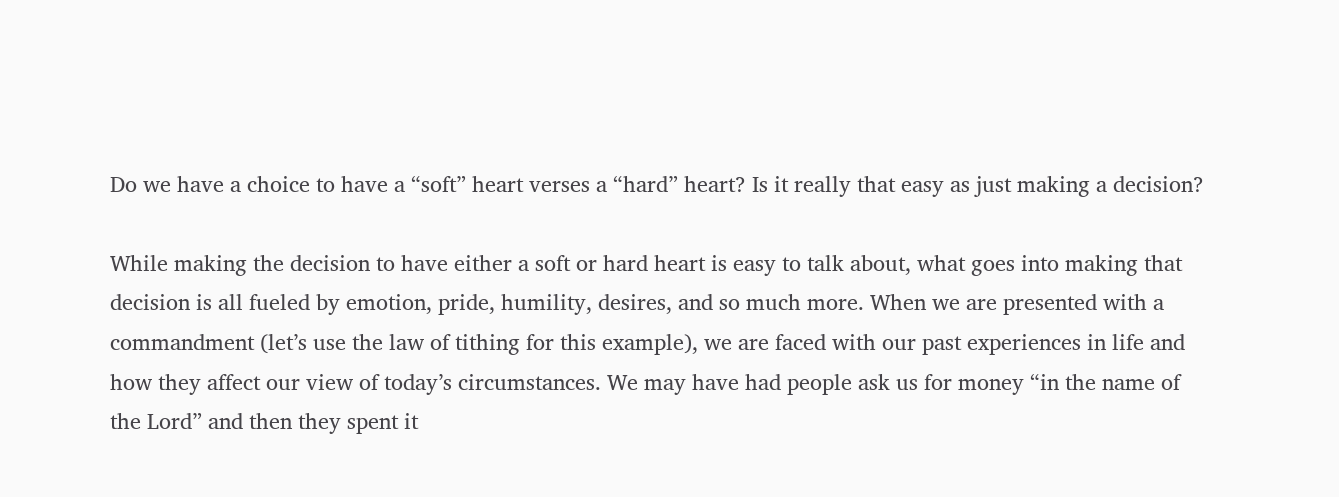Do we have a choice to have a “soft” heart verses a “hard” heart? Is it really that easy as just making a decision?

While making the decision to have either a soft or hard heart is easy to talk about, what goes into making that decision is all fueled by emotion, pride, humility, desires, and so much more. When we are presented with a commandment (let’s use the law of tithing for this example), we are faced with our past experiences in life and how they affect our view of today’s circumstances. We may have had people ask us for money “in the name of the Lord” and then they spent it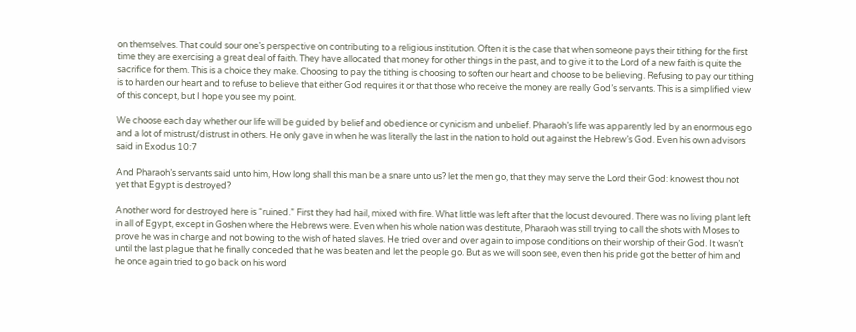on themselves. That could sour one’s perspective on contributing to a religious institution. Often it is the case that when someone pays their tithing for the first time they are exercising a great deal of faith. They have allocated that money for other things in the past, and to give it to the Lord of a new faith is quite the sacrifice for them. This is a choice they make. Choosing to pay the tithing is choosing to soften our heart and choose to be believing. Refusing to pay our tithing is to harden our heart and to refuse to believe that either God requires it or that those who receive the money are really God’s servants. This is a simplified view of this concept, but I hope you see my point.

We choose each day whether our life will be guided by belief and obedience or cynicism and unbelief. Pharaoh’s life was apparently led by an enormous ego and a lot of mistrust/distrust in others. He only gave in when he was literally the last in the nation to hold out against the Hebrew’s God. Even his own advisors said in Exodus 10:7

And Pharaoh’s servants said unto him, How long shall this man be a snare unto us? let the men go, that they may serve the Lord their God: knowest thou not yet that Egypt is destroyed?

Another word for destroyed here is “ruined.” First they had hail, mixed with fire. What little was left after that the locust devoured. There was no living plant left in all of Egypt, except in Goshen where the Hebrews were. Even when his whole nation was destitute, Pharaoh was still trying to call the shots with Moses to prove he was in charge and not bowing to the wish of hated slaves. He tried over and over again to impose conditions on their worship of their God. It wasn’t until the last plague that he finally conceded that he was beaten and let the people go. But as we will soon see, even then his pride got the better of him and he once again tried to go back on his word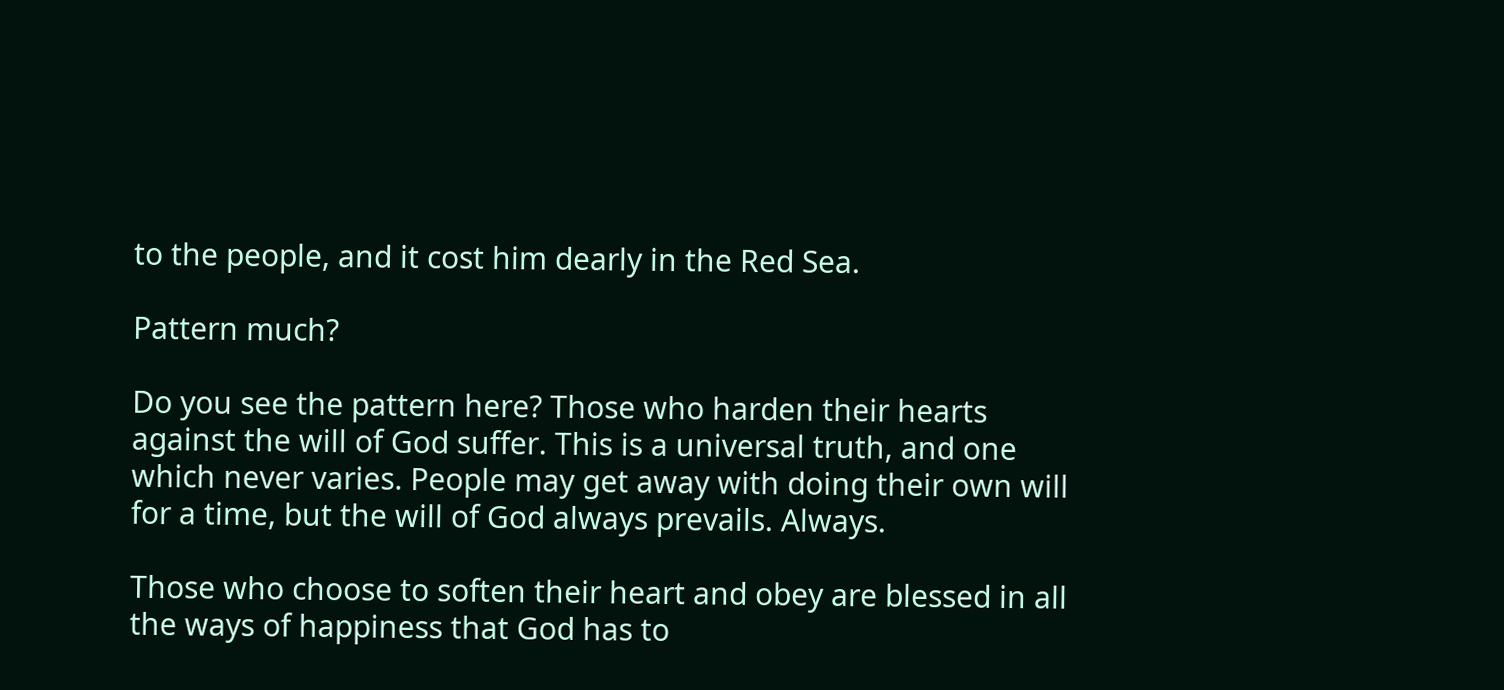to the people, and it cost him dearly in the Red Sea.

Pattern much?

Do you see the pattern here? Those who harden their hearts against the will of God suffer. This is a universal truth, and one which never varies. People may get away with doing their own will for a time, but the will of God always prevails. Always.

Those who choose to soften their heart and obey are blessed in all the ways of happiness that God has to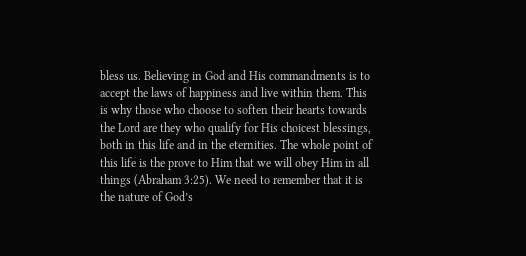bless us. Believing in God and His commandments is to accept the laws of happiness and live within them. This is why those who choose to soften their hearts towards the Lord are they who qualify for His choicest blessings, both in this life and in the eternities. The whole point of this life is the prove to Him that we will obey Him in all things (Abraham 3:25). We need to remember that it is the nature of God’s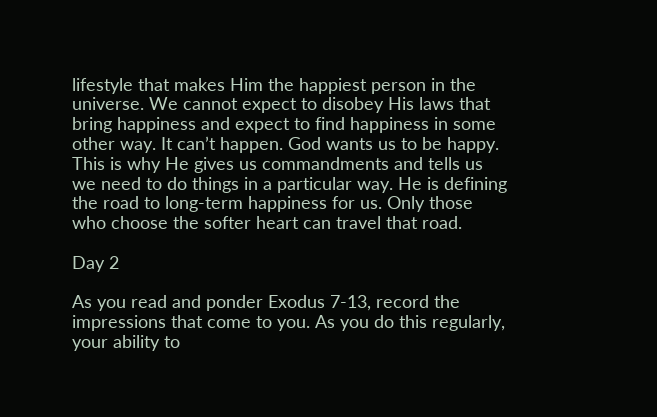lifestyle that makes Him the happiest person in the universe. We cannot expect to disobey His laws that bring happiness and expect to find happiness in some other way. It can’t happen. God wants us to be happy. This is why He gives us commandments and tells us we need to do things in a particular way. He is defining the road to long-term happiness for us. Only those who choose the softer heart can travel that road.

Day 2

As you read and ponder Exodus 7-13, record the impressions that come to you. As you do this regularly, your ability to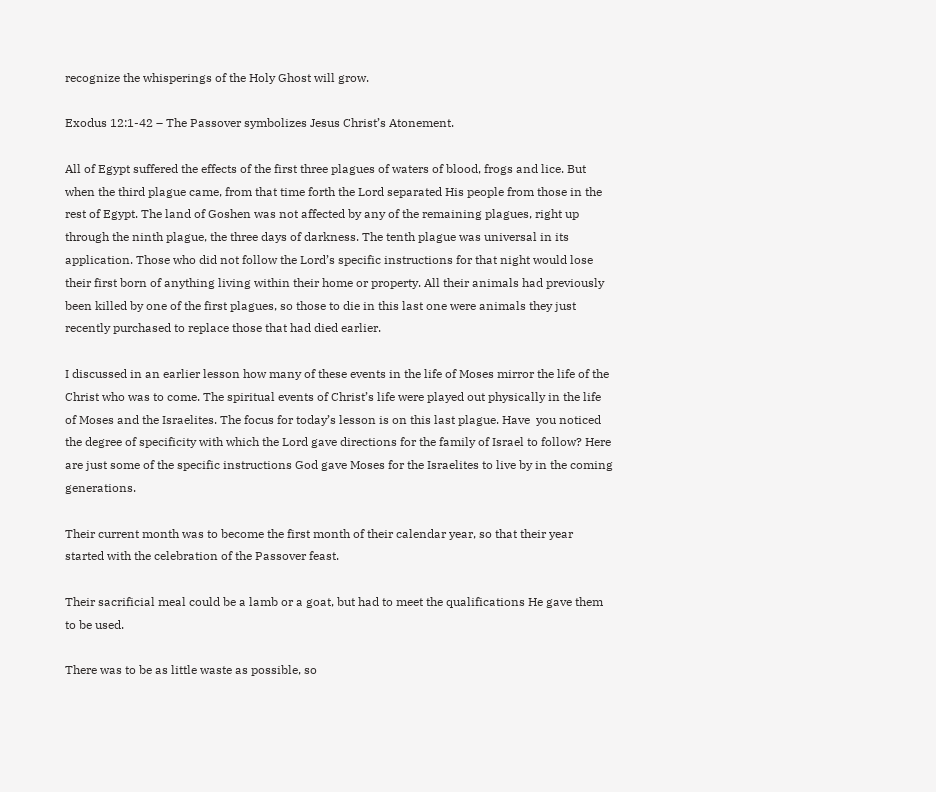recognize the whisperings of the Holy Ghost will grow.

Exodus 12:1-42 – The Passover symbolizes Jesus Christ’s Atonement.

All of Egypt suffered the effects of the first three plagues of waters of blood, frogs and lice. But when the third plague came, from that time forth the Lord separated His people from those in the rest of Egypt. The land of Goshen was not affected by any of the remaining plagues, right up through the ninth plague, the three days of darkness. The tenth plague was universal in its application. Those who did not follow the Lord’s specific instructions for that night would lose their first born of anything living within their home or property. All their animals had previously been killed by one of the first plagues, so those to die in this last one were animals they just recently purchased to replace those that had died earlier.

I discussed in an earlier lesson how many of these events in the life of Moses mirror the life of the Christ who was to come. The spiritual events of Christ’s life were played out physically in the life of Moses and the Israelites. The focus for today’s lesson is on this last plague. Have  you noticed the degree of specificity with which the Lord gave directions for the family of Israel to follow? Here are just some of the specific instructions God gave Moses for the Israelites to live by in the coming generations.

Their current month was to become the first month of their calendar year, so that their year started with the celebration of the Passover feast.

Their sacrificial meal could be a lamb or a goat, but had to meet the qualifications He gave them to be used.

There was to be as little waste as possible, so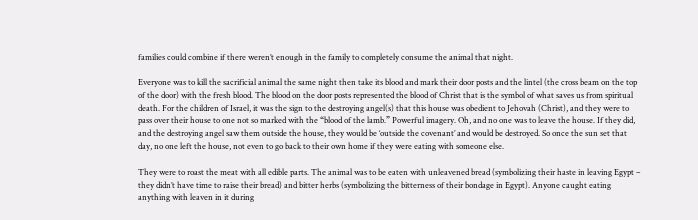families could combine if there weren’t enough in the family to completely consume the animal that night.

Everyone was to kill the sacrificial animal the same night then take its blood and mark their door posts and the lintel (the cross beam on the top of the door) with the fresh blood. The blood on the door posts represented the blood of Christ that is the symbol of what saves us from spiritual death. For the children of Israel, it was the sign to the destroying angel(s) that this house was obedient to Jehovah (Christ), and they were to pass over their house to one not so marked with the “blood of the lamb.” Powerful imagery. Oh, and no one was to leave the house. If they did, and the destroying angel saw them outside the house, they would be ‘outside the covenant’ and would be destroyed. So once the sun set that day, no one left the house, not even to go back to their own home if they were eating with someone else.

They were to roast the meat with all edible parts. The animal was to be eaten with unleavened bread (symbolizing their haste in leaving Egypt – they didn’t have time to raise their bread) and bitter herbs (symbolizing the bitterness of their bondage in Egypt). Anyone caught eating anything with leaven in it during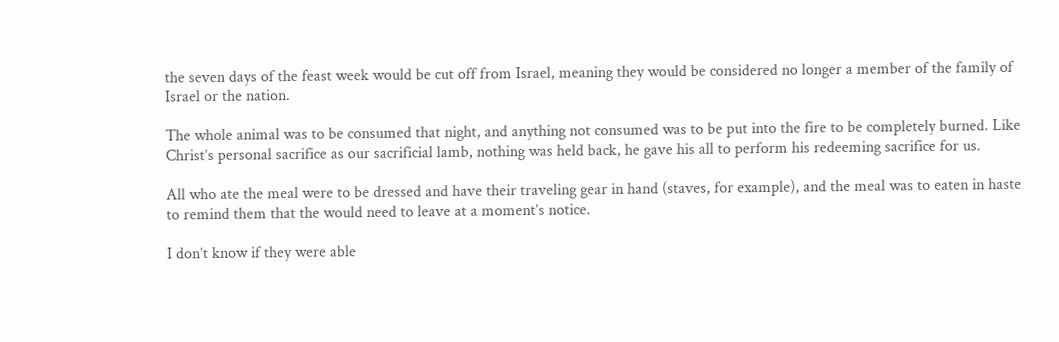the seven days of the feast week would be cut off from Israel, meaning they would be considered no longer a member of the family of Israel or the nation.

The whole animal was to be consumed that night, and anything not consumed was to be put into the fire to be completely burned. Like Christ’s personal sacrifice as our sacrificial lamb, nothing was held back, he gave his all to perform his redeeming sacrifice for us.

All who ate the meal were to be dressed and have their traveling gear in hand (staves, for example), and the meal was to eaten in haste to remind them that the would need to leave at a moment’s notice.

I don’t know if they were able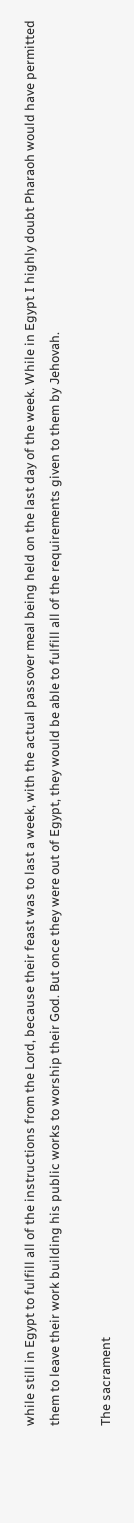while still in Egypt to fulfill all of the instructions from the Lord, because their feast was to last a week, with the actual passover meal being held on the last day of the week. While in Egypt I highly doubt Pharaoh would have permitted them to leave their work building his public works to worship their God. But once they were out of Egypt, they would be able to fulfill all of the requirements given to them by Jehovah.

The sacrament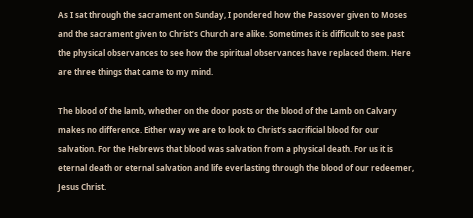As I sat through the sacrament on Sunday, I pondered how the Passover given to Moses and the sacrament given to Christ’s Church are alike. Sometimes it is difficult to see past the physical observances to see how the spiritual observances have replaced them. Here are three things that came to my mind.

The blood of the lamb, whether on the door posts or the blood of the Lamb on Calvary makes no difference. Either way we are to look to Christ’s sacrificial blood for our salvation. For the Hebrews that blood was salvation from a physical death. For us it is eternal death or eternal salvation and life everlasting through the blood of our redeemer, Jesus Christ.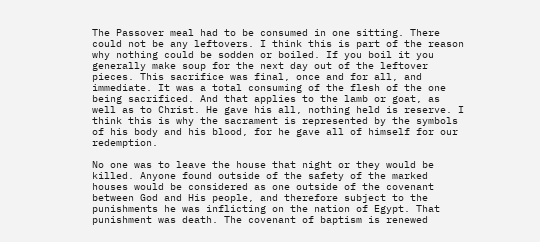The Passover meal had to be consumed in one sitting. There could not be any leftovers. I think this is part of the reason why nothing could be sodden or boiled. If you boil it you generally make soup for the next day out of the leftover pieces. This sacrifice was final, once and for all, and immediate. It was a total consuming of the flesh of the one being sacrificed. And that applies to the lamb or goat, as well as to Christ. He gave his all, nothing held is reserve. I think this is why the sacrament is represented by the symbols of his body and his blood, for he gave all of himself for our redemption.

No one was to leave the house that night or they would be killed. Anyone found outside of the safety of the marked houses would be considered as one outside of the covenant between God and His people, and therefore subject to the punishments he was inflicting on the nation of Egypt. That punishment was death. The covenant of baptism is renewed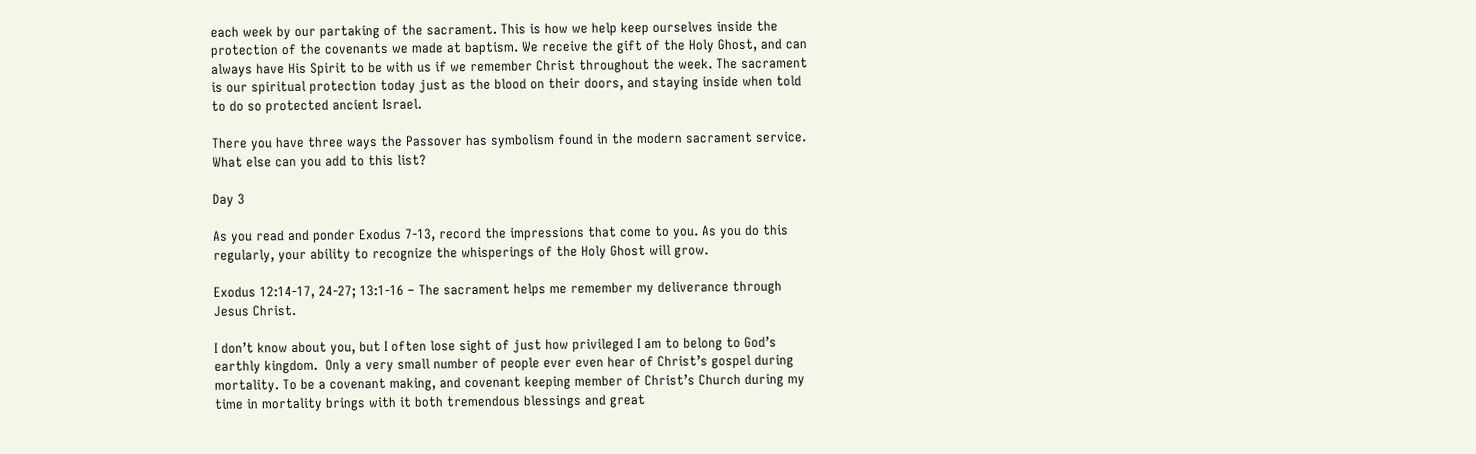each week by our partaking of the sacrament. This is how we help keep ourselves inside the protection of the covenants we made at baptism. We receive the gift of the Holy Ghost, and can always have His Spirit to be with us if we remember Christ throughout the week. The sacrament is our spiritual protection today just as the blood on their doors, and staying inside when told to do so protected ancient Israel.

There you have three ways the Passover has symbolism found in the modern sacrament service. What else can you add to this list?

Day 3

As you read and ponder Exodus 7-13, record the impressions that come to you. As you do this regularly, your ability to recognize the whisperings of the Holy Ghost will grow.

Exodus 12:14-17, 24-27; 13:1-16 – The sacrament helps me remember my deliverance through Jesus Christ.

I don’t know about you, but I often lose sight of just how privileged I am to belong to God’s earthly kingdom.  Only a very small number of people ever even hear of Christ’s gospel during mortality. To be a covenant making, and covenant keeping member of Christ’s Church during my time in mortality brings with it both tremendous blessings and great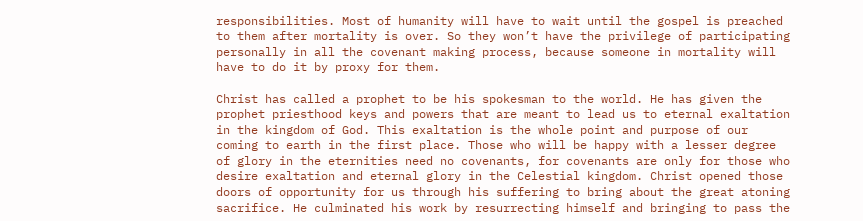responsibilities. Most of humanity will have to wait until the gospel is preached to them after mortality is over. So they won’t have the privilege of participating personally in all the covenant making process, because someone in mortality will have to do it by proxy for them.

Christ has called a prophet to be his spokesman to the world. He has given the prophet priesthood keys and powers that are meant to lead us to eternal exaltation in the kingdom of God. This exaltation is the whole point and purpose of our coming to earth in the first place. Those who will be happy with a lesser degree of glory in the eternities need no covenants, for covenants are only for those who desire exaltation and eternal glory in the Celestial kingdom. Christ opened those doors of opportunity for us through his suffering to bring about the great atoning sacrifice. He culminated his work by resurrecting himself and bringing to pass the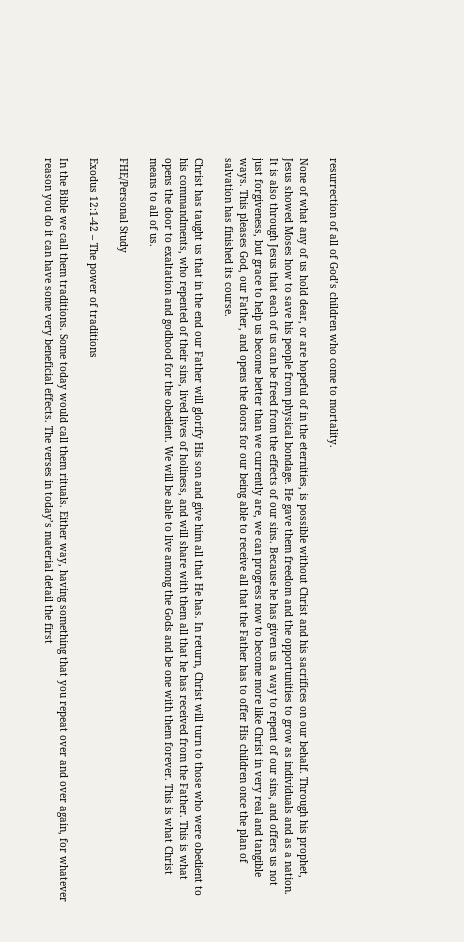resurrection of all of God’s children who come to mortality.

None of what any of us hold dear, or are hopeful of in the eternities, is possible without Christ and his sacrifices on our behalf. Through his prophet, Jesus showed Moses how to save his people from physical bondage. He gave them freedom and the opportunities to grow as individuals and as a nation. It is also through Jesus that each of us can be freed from the effects of our sins. Because he has given us a way to repent of our sins, and offers us not just forgiveness, but grace to help us become better than we currently are, we can progress now to become more like Christ in very real and tangible ways. This pleases God, our Father, and opens the doors for our being able to receive all that the Father has to offer His children once the plan of salvation has finished its course.

Christ has taught us that in the end our Father will glorify His son and give him all that He has. In return, Christ will turn to those who were obedient to his commandments, who repented of their sins, lived lives of holiness, and will share with them all that he has received from the Father. This is what opens the door to exaltation and godhood for the obedient. We will be able to live among the Gods and be one with them forever. This is what Christ means to all of us.

FHE/Personal Study

Exodus 12:1-42 – The power of traditions

In the Bible we call them traditions. Some today would call them rituals. Either way, having something that you repeat over and over again, for whatever reason you do it can have some very beneficial effects. The verses in today’s material detail the first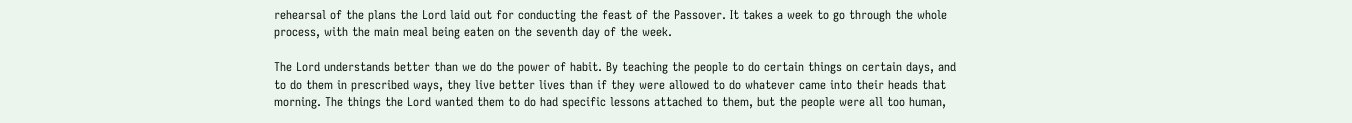rehearsal of the plans the Lord laid out for conducting the feast of the Passover. It takes a week to go through the whole process, with the main meal being eaten on the seventh day of the week.

The Lord understands better than we do the power of habit. By teaching the people to do certain things on certain days, and to do them in prescribed ways, they live better lives than if they were allowed to do whatever came into their heads that morning. The things the Lord wanted them to do had specific lessons attached to them, but the people were all too human,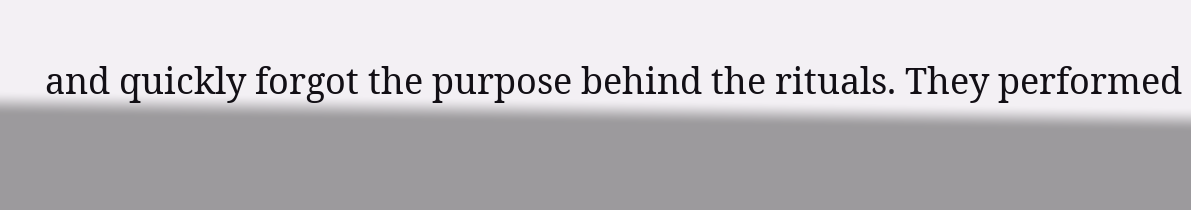and quickly forgot the purpose behind the rituals. They performed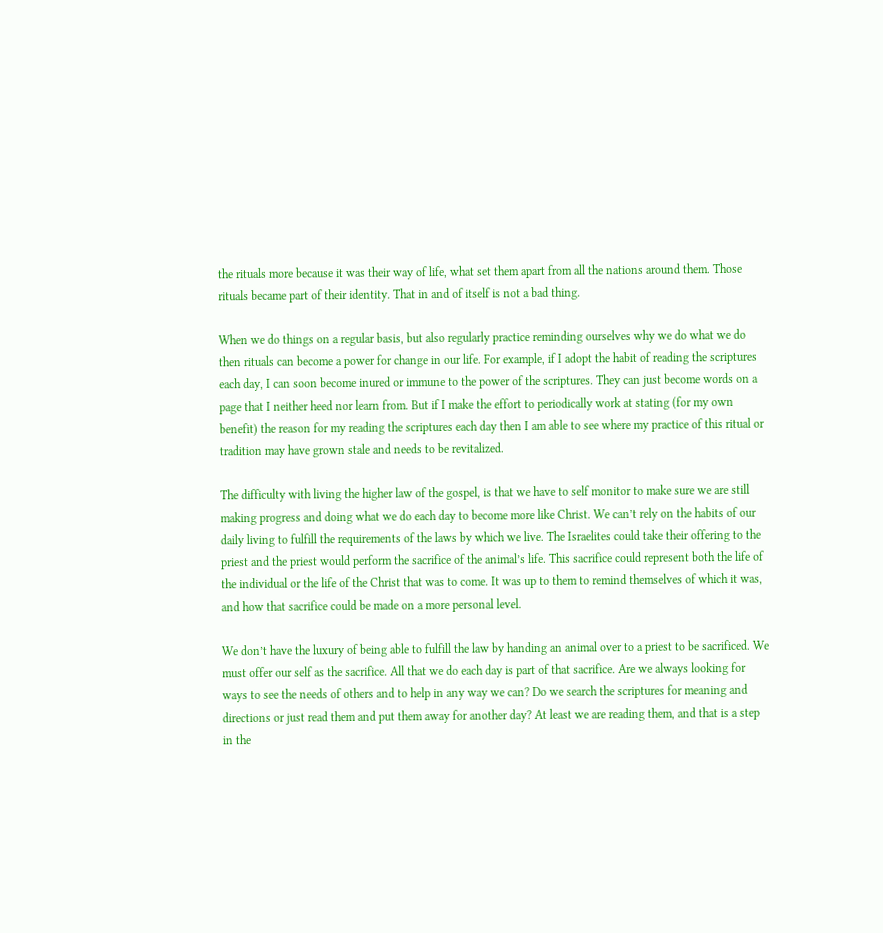the rituals more because it was their way of life, what set them apart from all the nations around them. Those rituals became part of their identity. That in and of itself is not a bad thing.

When we do things on a regular basis, but also regularly practice reminding ourselves why we do what we do then rituals can become a power for change in our life. For example, if I adopt the habit of reading the scriptures each day, I can soon become inured or immune to the power of the scriptures. They can just become words on a page that I neither heed nor learn from. But if I make the effort to periodically work at stating (for my own benefit) the reason for my reading the scriptures each day then I am able to see where my practice of this ritual or tradition may have grown stale and needs to be revitalized.

The difficulty with living the higher law of the gospel, is that we have to self monitor to make sure we are still making progress and doing what we do each day to become more like Christ. We can’t rely on the habits of our daily living to fulfill the requirements of the laws by which we live. The Israelites could take their offering to the priest and the priest would perform the sacrifice of the animal’s life. This sacrifice could represent both the life of the individual or the life of the Christ that was to come. It was up to them to remind themselves of which it was, and how that sacrifice could be made on a more personal level.

We don’t have the luxury of being able to fulfill the law by handing an animal over to a priest to be sacrificed. We must offer our self as the sacrifice. All that we do each day is part of that sacrifice. Are we always looking for ways to see the needs of others and to help in any way we can? Do we search the scriptures for meaning and directions or just read them and put them away for another day? At least we are reading them, and that is a step in the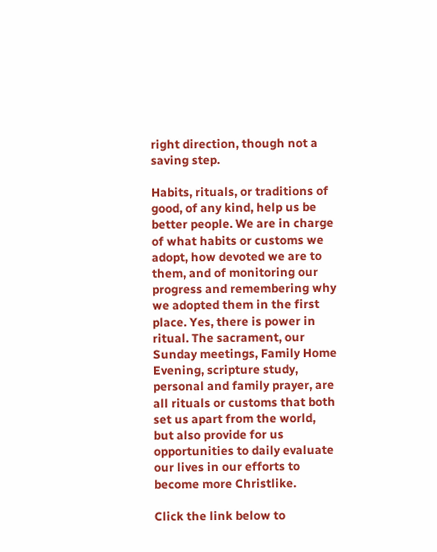right direction, though not a saving step.

Habits, rituals, or traditions of good, of any kind, help us be better people. We are in charge of what habits or customs we adopt, how devoted we are to them, and of monitoring our progress and remembering why we adopted them in the first place. Yes, there is power in ritual. The sacrament, our Sunday meetings, Family Home Evening, scripture study, personal and family prayer, are all rituals or customs that both set us apart from the world, but also provide for us opportunities to daily evaluate our lives in our efforts to become more Christlike.

Click the link below to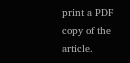print a PDF copy of the article.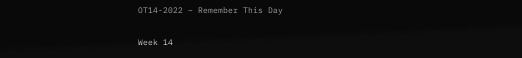OT14-2022 – Remember This Day

Week 14